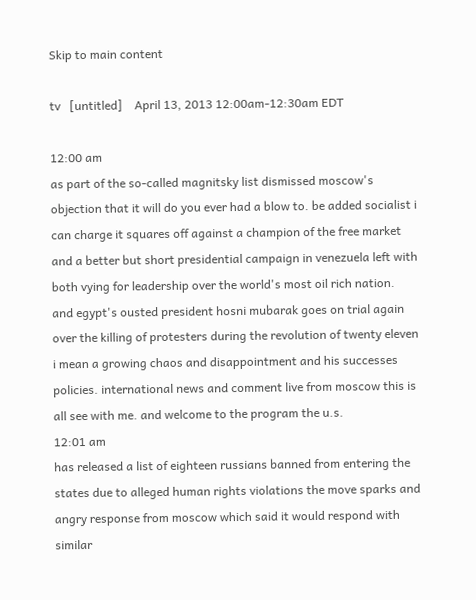Skip to main content

tv   [untitled]    April 13, 2013 12:00am-12:30am EDT

12:00 am
as part of the so-called magnitsky list dismissed moscow's objection that it will do you ever had a blow to. be added socialist i can charge it squares off against a champion of the free market and a better but short presidential campaign in venezuela left with both vying for leadership over the world's most oil rich nation. and egypt's ousted president hosni mubarak goes on trial again over the killing of protesters during the revolution of twenty eleven i mean a growing chaos and disappointment and his successes policies. international news and comment live from moscow this is all see with me. and welcome to the program the u.s.
12:01 am
has released a list of eighteen russians banned from entering the states due to alleged human rights violations the move sparks and angry response from moscow which said it would respond with similar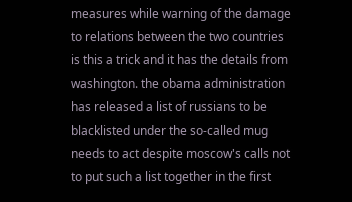measures while warning of the damage to relations between the two countries is this a trick and it has the details from washington. the obama administration has released a list of russians to be blacklisted under the so-called mug needs to act despite moscow's calls not to put such a list together in the first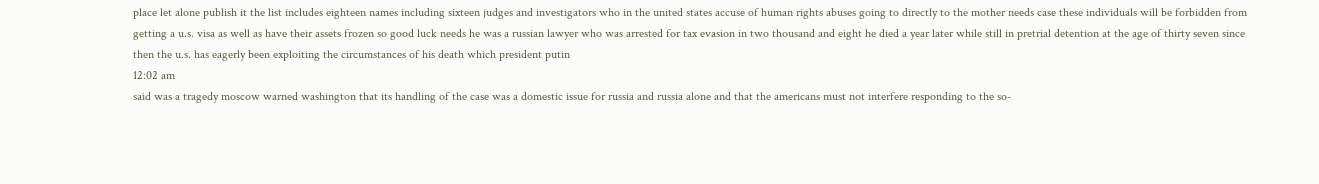place let alone publish it the list includes eighteen names including sixteen judges and investigators who in the united states accuse of human rights abuses going to directly to the mother needs case these individuals will be forbidden from getting a u.s. visa as well as have their assets frozen so good luck needs he was a russian lawyer who was arrested for tax evasion in two thousand and eight he died a year later while still in pretrial detention at the age of thirty seven since then the u.s. has eagerly been exploiting the circumstances of his death which president putin
12:02 am
said was a tragedy moscow warned washington that its handling of the case was a domestic issue for russia and russia alone and that the americans must not interfere responding to the so-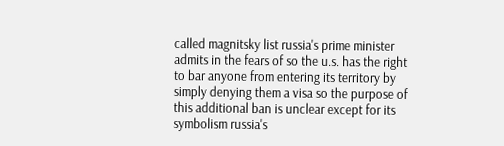called magnitsky list russia's prime minister admits in the fears of so the u.s. has the right to bar anyone from entering its territory by simply denying them a visa so the purpose of this additional ban is unclear except for its symbolism russia's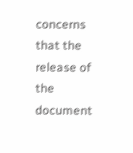concerns that the release of the document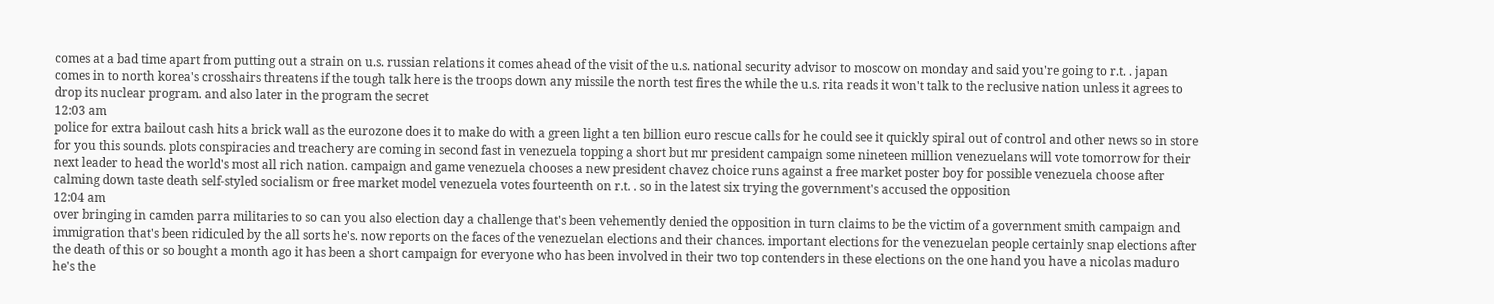comes at a bad time apart from putting out a strain on u.s. russian relations it comes ahead of the visit of the u.s. national security advisor to moscow on monday and said you're going to r.t. . japan comes in to north korea's crosshairs threatens if the tough talk here is the troops down any missile the north test fires the while the u.s. rita reads it won't talk to the reclusive nation unless it agrees to drop its nuclear program. and also later in the program the secret
12:03 am
police for extra bailout cash hits a brick wall as the eurozone does it to make do with a green light a ten billion euro rescue calls for he could see it quickly spiral out of control and other news so in store for you this sounds. plots conspiracies and treachery are coming in second fast in venezuela topping a short but mr president campaign some nineteen million venezuelans will vote tomorrow for their next leader to head the world's most all rich nation. campaign and game venezuela chooses a new president chavez choice runs against a free market poster boy for possible venezuela choose after calming down taste death self-styled socialism or free market model venezuela votes fourteenth on r.t. . so in the latest six trying the government's accused the opposition
12:04 am
over bringing in camden parra militaries to so can you also election day a challenge that's been vehemently denied the opposition in turn claims to be the victim of a government smith campaign and immigration that's been ridiculed by the all sorts he's. now reports on the faces of the venezuelan elections and their chances. important elections for the venezuelan people certainly snap elections after the death of this or so bought a month ago it has been a short campaign for everyone who has been involved in their two top contenders in these elections on the one hand you have a nicolas maduro he's the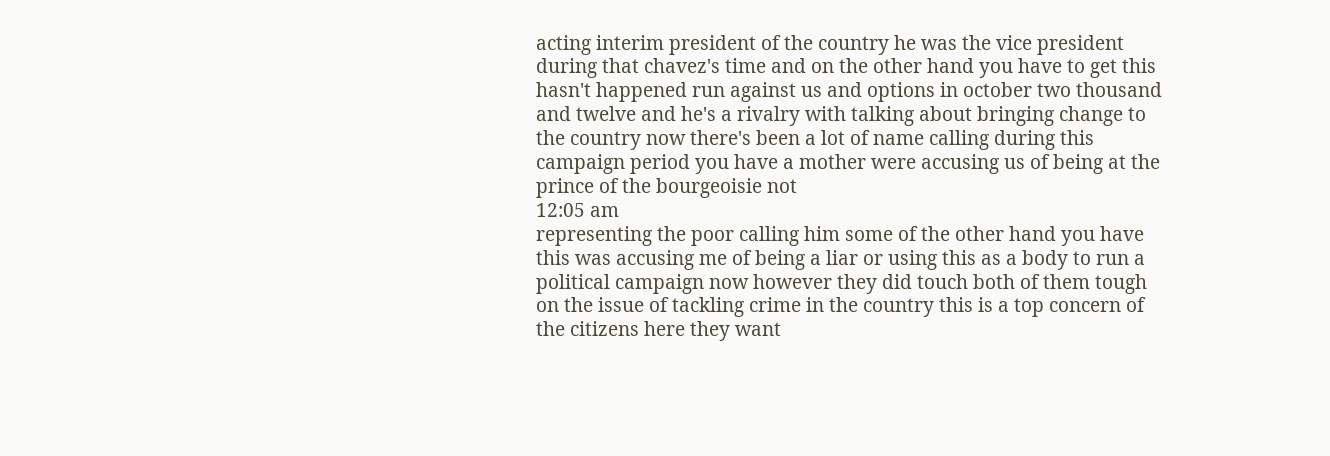acting interim president of the country he was the vice president during that chavez's time and on the other hand you have to get this hasn't happened run against us and options in october two thousand and twelve and he's a rivalry with talking about bringing change to the country now there's been a lot of name calling during this campaign period you have a mother were accusing us of being at the prince of the bourgeoisie not
12:05 am
representing the poor calling him some of the other hand you have this was accusing me of being a liar or using this as a body to run a political campaign now however they did touch both of them tough on the issue of tackling crime in the country this is a top concern of the citizens here they want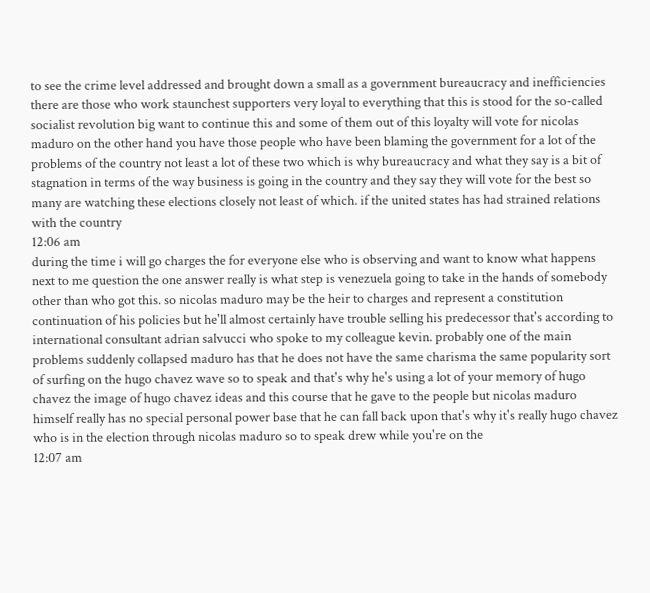to see the crime level addressed and brought down a small as a government bureaucracy and inefficiencies there are those who work staunchest supporters very loyal to everything that this is stood for the so-called socialist revolution big want to continue this and some of them out of this loyalty will vote for nicolas maduro on the other hand you have those people who have been blaming the government for a lot of the problems of the country not least a lot of these two which is why bureaucracy and what they say is a bit of stagnation in terms of the way business is going in the country and they say they will vote for the best so many are watching these elections closely not least of which. if the united states has had strained relations with the country
12:06 am
during the time i will go charges the for everyone else who is observing and want to know what happens next to me question the one answer really is what step is venezuela going to take in the hands of somebody other than who got this. so nicolas maduro may be the heir to charges and represent a constitution continuation of his policies but he'll almost certainly have trouble selling his predecessor that's according to international consultant adrian salvucci who spoke to my colleague kevin. probably one of the main problems suddenly collapsed maduro has that he does not have the same charisma the same popularity sort of surfing on the hugo chavez wave so to speak and that's why he's using a lot of your memory of hugo chavez the image of hugo chavez ideas and this course that he gave to the people but nicolas maduro himself really has no special personal power base that he can fall back upon that's why it's really hugo chavez who is in the election through nicolas maduro so to speak drew while you're on the
12:07 am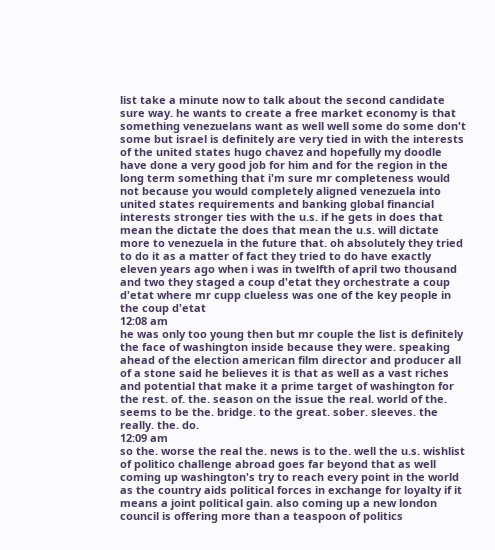list take a minute now to talk about the second candidate sure way. he wants to create a free market economy is that something venezuelans want as well well some do some don't some but israel is definitely are very tied in with the interests of the united states hugo chavez and hopefully my doodle have done a very good job for him and for the region in the long term something that i'm sure mr completeness would not because you would completely aligned venezuela into united states requirements and banking global financial interests stronger ties with the u.s. if he gets in does that mean the dictate the does that mean the u.s. will dictate more to venezuela in the future that. oh absolutely they tried to do it as a matter of fact they tried to do have exactly eleven years ago when i was in twelfth of april two thousand and two they staged a coup d'etat they orchestrate a coup d'etat where mr cupp clueless was one of the key people in the coup d'etat
12:08 am
he was only too young then but mr couple the list is definitely the face of washington inside because they were. speaking ahead of the election american film director and producer all of a stone said he believes it is that as well as a vast riches and potential that make it a prime target of washington for the rest. of. the. season on the issue the real. world of the. seems to be the. bridge. to the great. sober. sleeves. the really. the. do.
12:09 am
so the. worse the real the. news is to the. well the u.s. wishlist of politico challenge abroad goes far beyond that as well coming up washington's try to reach every point in the world as the country aids political forces in exchange for loyalty if it means a joint political gain. also coming up a new london council is offering more than a teaspoon of politics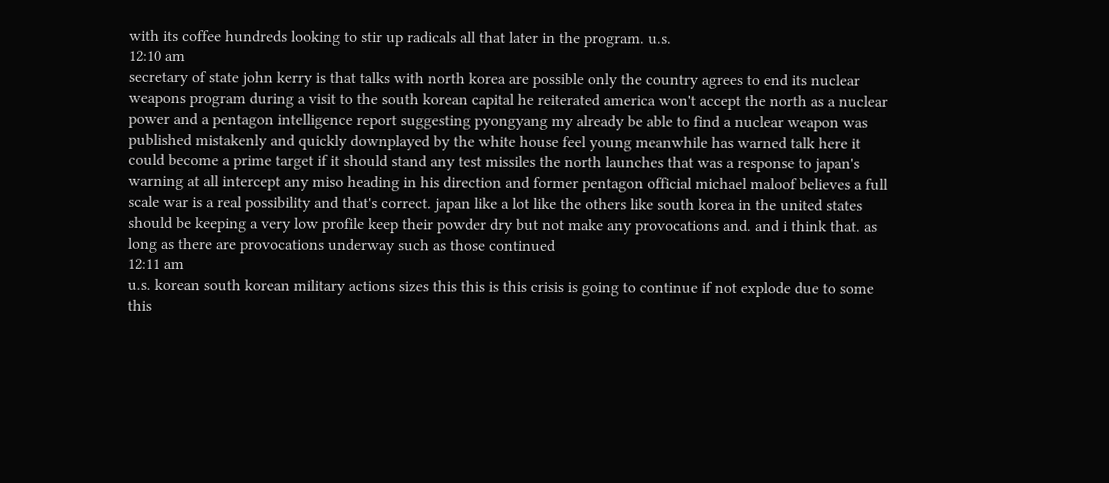with its coffee hundreds looking to stir up radicals all that later in the program. u.s.
12:10 am
secretary of state john kerry is that talks with north korea are possible only the country agrees to end its nuclear weapons program during a visit to the south korean capital he reiterated america won't accept the north as a nuclear power and a pentagon intelligence report suggesting pyongyang my already be able to find a nuclear weapon was published mistakenly and quickly downplayed by the white house feel young meanwhile has warned talk here it could become a prime target if it should stand any test missiles the north launches that was a response to japan's warning at all intercept any miso heading in his direction and former pentagon official michael maloof believes a full scale war is a real possibility and that's correct. japan like a lot like the others like south korea in the united states should be keeping a very low profile keep their powder dry but not make any provocations and. and i think that. as long as there are provocations underway such as those continued
12:11 am
u.s. korean south korean military actions sizes this this is this crisis is going to continue if not explode due to some this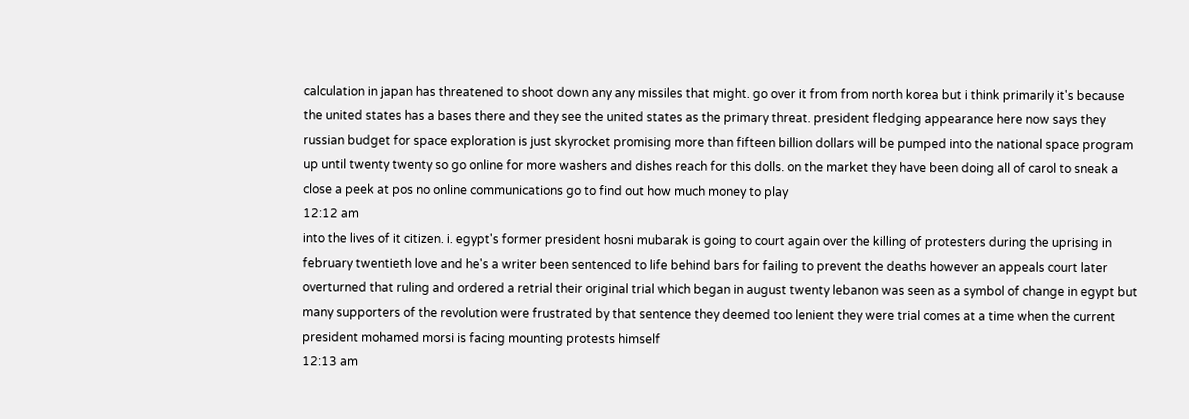calculation in japan has threatened to shoot down any any missiles that might. go over it from from north korea but i think primarily it's because the united states has a bases there and they see the united states as the primary threat. president fledging appearance here now says they russian budget for space exploration is just skyrocket promising more than fifteen billion dollars will be pumped into the national space program up until twenty twenty so go online for more washers and dishes reach for this dolls. on the market they have been doing all of carol to sneak a close a peek at pos no online communications go to find out how much money to play
12:12 am
into the lives of it citizen. i. egypt's former president hosni mubarak is going to court again over the killing of protesters during the uprising in february twentieth love and he's a writer been sentenced to life behind bars for failing to prevent the deaths however an appeals court later overturned that ruling and ordered a retrial their original trial which began in august twenty lebanon was seen as a symbol of change in egypt but many supporters of the revolution were frustrated by that sentence they deemed too lenient they were trial comes at a time when the current president mohamed morsi is facing mounting protests himself
12:13 am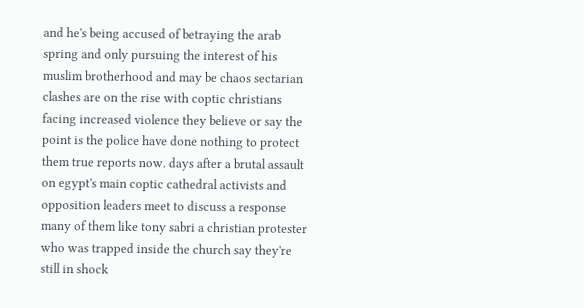and he's being accused of betraying the arab spring and only pursuing the interest of his muslim brotherhood and may be chaos sectarian clashes are on the rise with coptic christians facing increased violence they believe or say the point is the police have done nothing to protect them true reports now. days after a brutal assault on egypt's main coptic cathedral activists and opposition leaders meet to discuss a response many of them like tony sabri a christian protester who was trapped inside the church say they're still in shock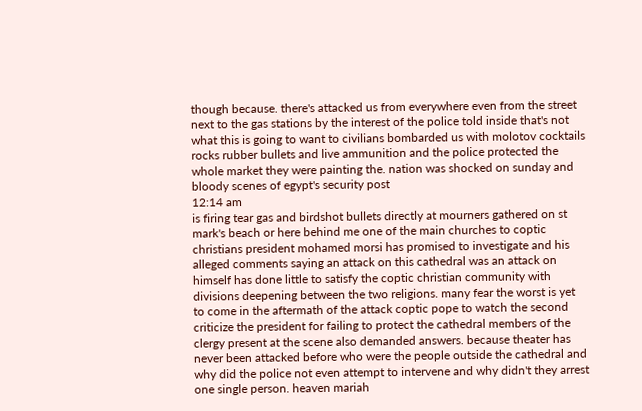though because. there's attacked us from everywhere even from the street next to the gas stations by the interest of the police told inside that's not what this is going to want to civilians bombarded us with molotov cocktails rocks rubber bullets and live ammunition and the police protected the whole market they were painting the. nation was shocked on sunday and bloody scenes of egypt's security post
12:14 am
is firing tear gas and birdshot bullets directly at mourners gathered on st mark's beach or here behind me one of the main churches to coptic christians president mohamed morsi has promised to investigate and his alleged comments saying an attack on this cathedral was an attack on himself has done little to satisfy the coptic christian community with divisions deepening between the two religions. many fear the worst is yet to come in the aftermath of the attack coptic pope to watch the second criticize the president for failing to protect the cathedral members of the clergy present at the scene also demanded answers. because theater has never been attacked before who were the people outside the cathedral and why did the police not even attempt to intervene and why didn't they arrest one single person. heaven mariah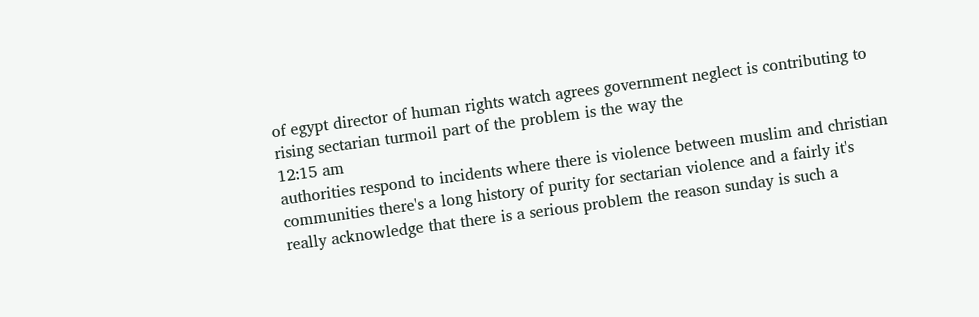of egypt director of human rights watch agrees government neglect is contributing to rising sectarian turmoil part of the problem is the way the
12:15 am
authorities respond to incidents where there is violence between muslim and christian communities there's a long history of purity for sectarian violence and a fairly it's really acknowledge that there is a serious problem the reason sunday is such a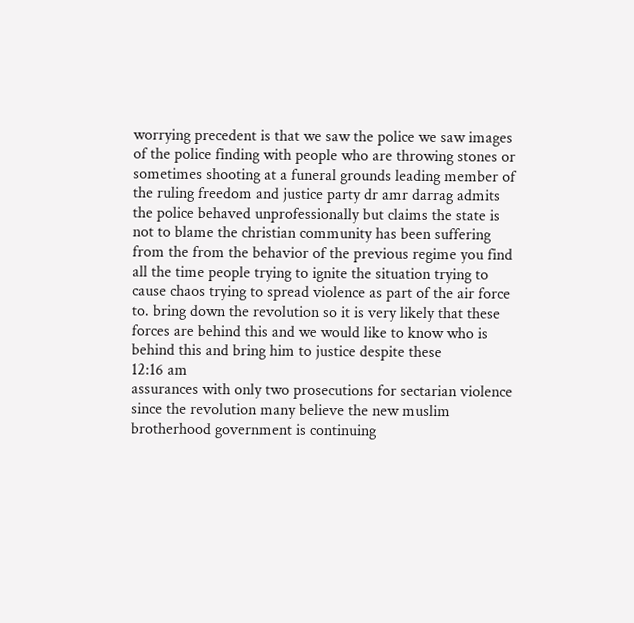worrying precedent is that we saw the police we saw images of the police finding with people who are throwing stones or sometimes shooting at a funeral grounds leading member of the ruling freedom and justice party dr amr darrag admits the police behaved unprofessionally but claims the state is not to blame the christian community has been suffering from the from the behavior of the previous regime you find all the time people trying to ignite the situation trying to cause chaos trying to spread violence as part of the air force to. bring down the revolution so it is very likely that these forces are behind this and we would like to know who is behind this and bring him to justice despite these
12:16 am
assurances with only two prosecutions for sectarian violence since the revolution many believe the new muslim brotherhood government is continuing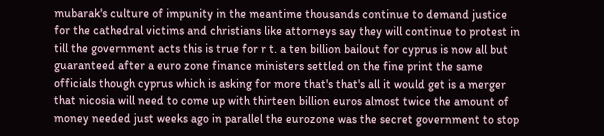mubarak's culture of impunity in the meantime thousands continue to demand justice for the cathedral victims and christians like attorneys say they will continue to protest in till the government acts this is true for r t. a ten billion bailout for cyprus is now all but guaranteed after a euro zone finance ministers settled on the fine print the same officials though cyprus which is asking for more that's that's all it would get is a merger that nicosia will need to come up with thirteen billion euros almost twice the amount of money needed just weeks ago in parallel the eurozone was the secret government to stop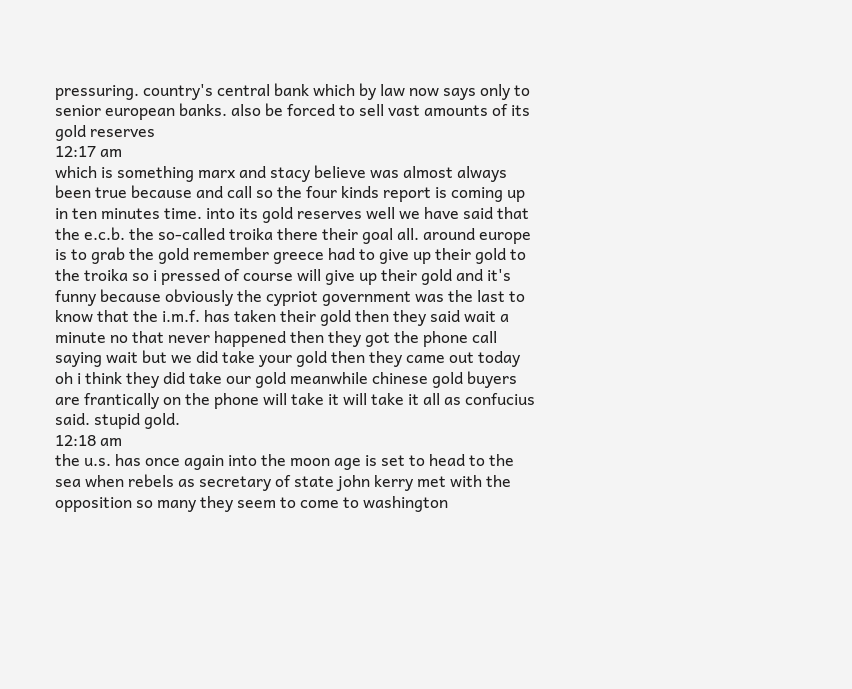pressuring. country's central bank which by law now says only to senior european banks. also be forced to sell vast amounts of its gold reserves
12:17 am
which is something marx and stacy believe was almost always been true because and call so the four kinds report is coming up in ten minutes time. into its gold reserves well we have said that the e.c.b. the so-called troika there their goal all. around europe is to grab the gold remember greece had to give up their gold to the troika so i pressed of course will give up their gold and it's funny because obviously the cypriot government was the last to know that the i.m.f. has taken their gold then they said wait a minute no that never happened then they got the phone call saying wait but we did take your gold then they came out today oh i think they did take our gold meanwhile chinese gold buyers are frantically on the phone will take it will take it all as confucius said. stupid gold.
12:18 am
the u.s. has once again into the moon age is set to head to the sea when rebels as secretary of state john kerry met with the opposition so many they seem to come to washington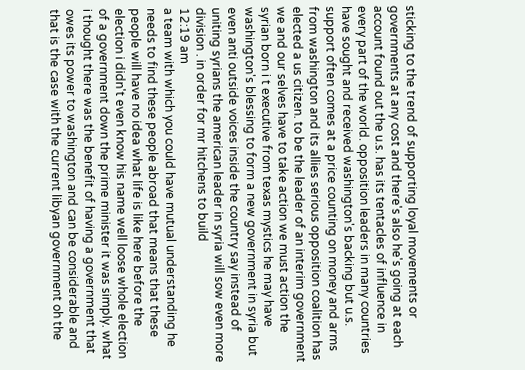sticking to the trend of supporting loyal movements or governments at any cost and there's also he's going at each account found out the u.s. has its tentacles of influence in every part of the world. opposition leaders in many countries have sought and received washington's backing but u.s. support often comes at a price counting on money and arms from washington and its allies serious opposition coalition has elected a us citizen. to be the leader of an interim government we and our selves have to take action we must action the syrian born i t executive from texas mystics he may have washington's blessing to form a new government in syria but even anti outside voices inside the country say instead of uniting syrians the american leader in syria will sow even more division . in order for mr hitchens to build
12:19 am
a team with which you could have mutual understanding he needs to find these people abroad that means that these people will have no idea what life is like here before the election i didn't even know his name well loose whole election of a government down the prime minister it was simply. what i thought there was the benefit of having a government that owes its power to washington and can be considerable and that is the case with the current libyan government oh the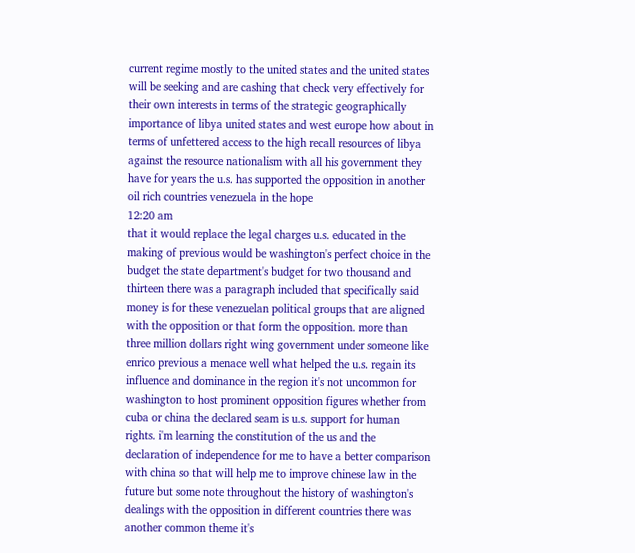current regime mostly to the united states and the united states will be seeking and are cashing that check very effectively for their own interests in terms of the strategic geographically importance of libya united states and west europe how about in terms of unfettered access to the high recall resources of libya against the resource nationalism with all his government they have for years the u.s. has supported the opposition in another oil rich countries venezuela in the hope
12:20 am
that it would replace the legal charges u.s. educated in the making of previous would be washington's perfect choice in the budget the state department's budget for two thousand and thirteen there was a paragraph included that specifically said money is for these venezuelan political groups that are aligned with the opposition or that form the opposition. more than three million dollars right wing government under someone like enrico previous a menace well what helped the u.s. regain its influence and dominance in the region it's not uncommon for washington to host prominent opposition figures whether from cuba or china the declared seam is u.s. support for human rights. i'm learning the constitution of the us and the declaration of independence for me to have a better comparison with china so that will help me to improve chinese law in the future but some note throughout the history of washington's dealings with the opposition in different countries there was another common theme it's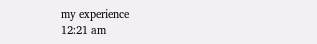my experience
12:21 am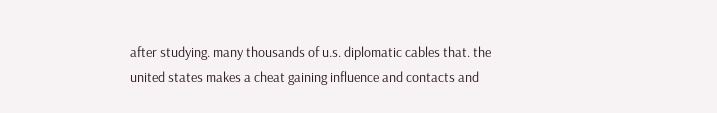after studying. many thousands of u.s. diplomatic cables that. the united states makes a cheat gaining influence and contacts and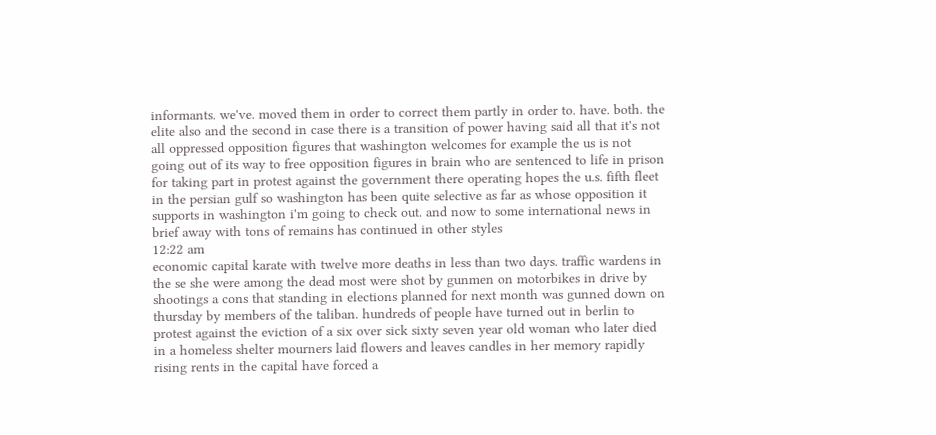informants. we've. moved them in order to correct them partly in order to. have. both. the elite also and the second in case there is a transition of power having said all that it's not all oppressed opposition figures that washington welcomes for example the us is not going out of its way to free opposition figures in brain who are sentenced to life in prison for taking part in protest against the government there operating hopes the u.s. fifth fleet in the persian gulf so washington has been quite selective as far as whose opposition it supports in washington i'm going to check out. and now to some international news in brief away with tons of remains has continued in other styles
12:22 am
economic capital karate with twelve more deaths in less than two days. traffic wardens in the se she were among the dead most were shot by gunmen on motorbikes in drive by shootings a cons that standing in elections planned for next month was gunned down on thursday by members of the taliban. hundreds of people have turned out in berlin to protest against the eviction of a six over sick sixty seven year old woman who later died in a homeless shelter mourners laid flowers and leaves candles in her memory rapidly rising rents in the capital have forced a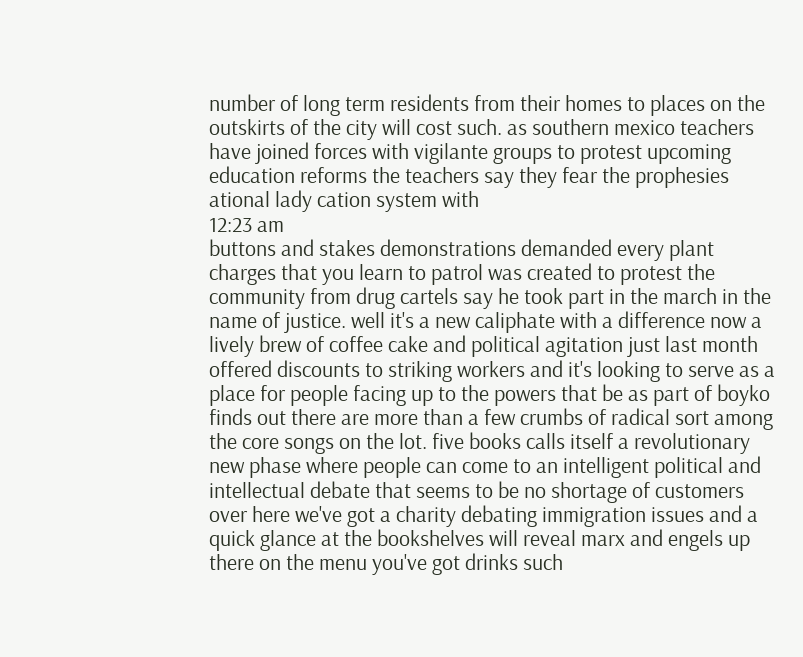number of long term residents from their homes to places on the outskirts of the city will cost such. as southern mexico teachers have joined forces with vigilante groups to protest upcoming education reforms the teachers say they fear the prophesies ational lady cation system with
12:23 am
buttons and stakes demonstrations demanded every plant charges that you learn to patrol was created to protest the community from drug cartels say he took part in the march in the name of justice. well it's a new caliphate with a difference now a lively brew of coffee cake and political agitation just last month offered discounts to striking workers and it's looking to serve as a place for people facing up to the powers that be as part of boyko finds out there are more than a few crumbs of radical sort among the core songs on the lot. five books calls itself a revolutionary new phase where people can come to an intelligent political and intellectual debate that seems to be no shortage of customers over here we've got a charity debating immigration issues and a quick glance at the bookshelves will reveal marx and engels up there on the menu you've got drinks such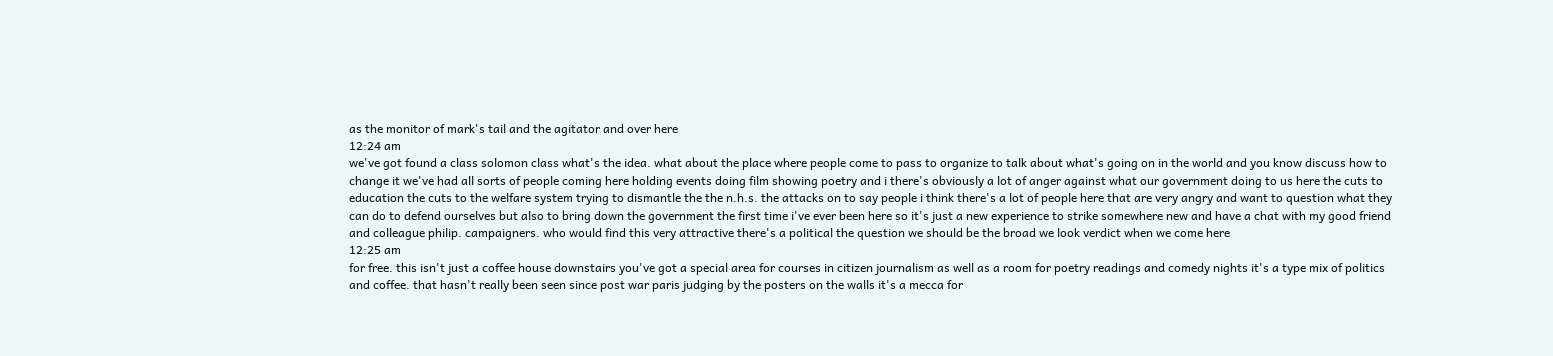as the monitor of mark's tail and the agitator and over here
12:24 am
we've got found a class solomon class what's the idea. what about the place where people come to pass to organize to talk about what's going on in the world and you know discuss how to change it we've had all sorts of people coming here holding events doing film showing poetry and i there's obviously a lot of anger against what our government doing to us here the cuts to education the cuts to the welfare system trying to dismantle the the n.h.s. the attacks on to say people i think there's a lot of people here that are very angry and want to question what they can do to defend ourselves but also to bring down the government the first time i've ever been here so it's just a new experience to strike somewhere new and have a chat with my good friend and colleague philip. campaigners. who would find this very attractive there's a political the question we should be the broad we look verdict when we come here
12:25 am
for free. this isn't just a coffee house downstairs you've got a special area for courses in citizen journalism as well as a room for poetry readings and comedy nights it's a type mix of politics and coffee. that hasn't really been seen since post war paris judging by the posters on the walls it's a mecca for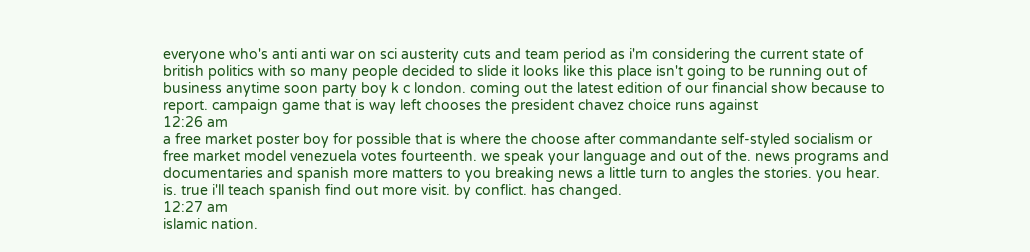everyone who's anti anti war on sci austerity cuts and team period as i'm considering the current state of british politics with so many people decided to slide it looks like this place isn't going to be running out of business anytime soon party boy k c london. coming out the latest edition of our financial show because to report. campaign game that is way left chooses the president chavez choice runs against
12:26 am
a free market poster boy for possible that is where the choose after commandante self-styled socialism or free market model venezuela votes fourteenth. we speak your language and out of the. news programs and documentaries and spanish more matters to you breaking news a little turn to angles the stories. you hear. is. true i'll teach spanish find out more visit. by conflict. has changed.
12:27 am
islamic nation.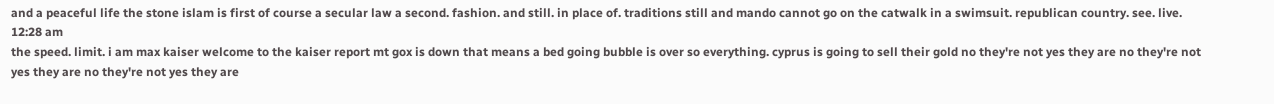and a peaceful life the stone islam is first of course a secular law a second. fashion. and still. in place of. traditions still and mando cannot go on the catwalk in a swimsuit. republican country. see. live.
12:28 am
the speed. limit. i am max kaiser welcome to the kaiser report mt gox is down that means a bed going bubble is over so everything. cyprus is going to sell their gold no they're not yes they are no they're not yes they are no they're not yes they are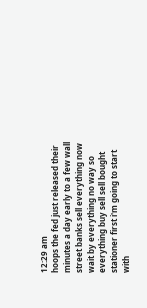12:29 am
hoops the fed just released their minutes a day early to a few wall street banks sell everything now wait by everything no way so everything buy sell sell bought stationer first i'm going to start with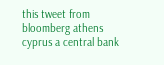this tweet from bloomberg athens cyprus a central bank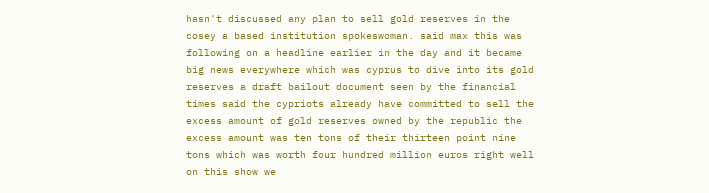hasn't discussed any plan to sell gold reserves in the cosey a based institution spokeswoman. said max this was following on a headline earlier in the day and it became big news everywhere which was cyprus to dive into its gold reserves a draft bailout document seen by the financial times said the cypriots already have committed to sell the excess amount of gold reserves owned by the republic the excess amount was ten tons of their thirteen point nine tons which was worth four hundred million euros right well on this show we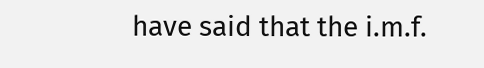have said that the i.m.f.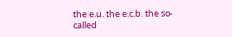the e.u. the e.c.b. the so-called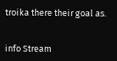troika there their goal as.


info Stream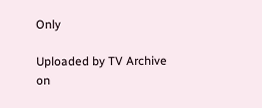Only

Uploaded by TV Archive on